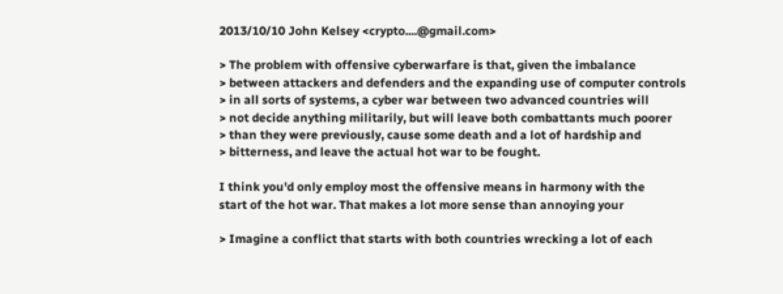2013/10/10 John Kelsey <crypto....@gmail.com>

> The problem with offensive cyberwarfare is that, given the imbalance
> between attackers and defenders and the expanding use of computer controls
> in all sorts of systems, a cyber war between two advanced countries will
> not decide anything militarily, but will leave both combattants much poorer
> than they were previously, cause some death and a lot of hardship and
> bitterness, and leave the actual hot war to be fought.

I think you'd only employ most the offensive means in harmony with the
start of the hot war. That makes a lot more sense than annoying your

> Imagine a conflict that starts with both countries wrecking a lot of each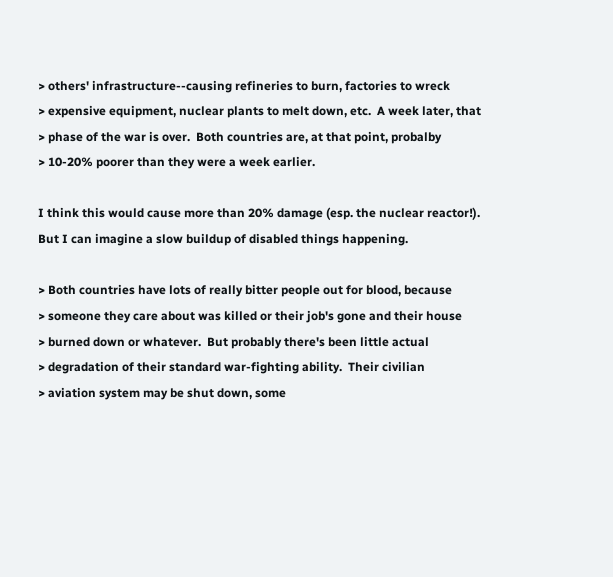> others' infrastructure--causing refineries to burn, factories to wreck
> expensive equipment, nuclear plants to melt down, etc.  A week later, that
> phase of the war is over.  Both countries are, at that point, probalby
> 10-20% poorer than they were a week earlier.

I think this would cause more than 20% damage (esp. the nuclear reactor!).
But I can imagine a slow buildup of disabled things happening.

> Both countries have lots of really bitter people out for blood, because
> someone they care about was killed or their job's gone and their house
> burned down or whatever.  But probably there's been little actual
> degradation of their standard war-fighting ability.  Their civilian
> aviation system may be shut down, some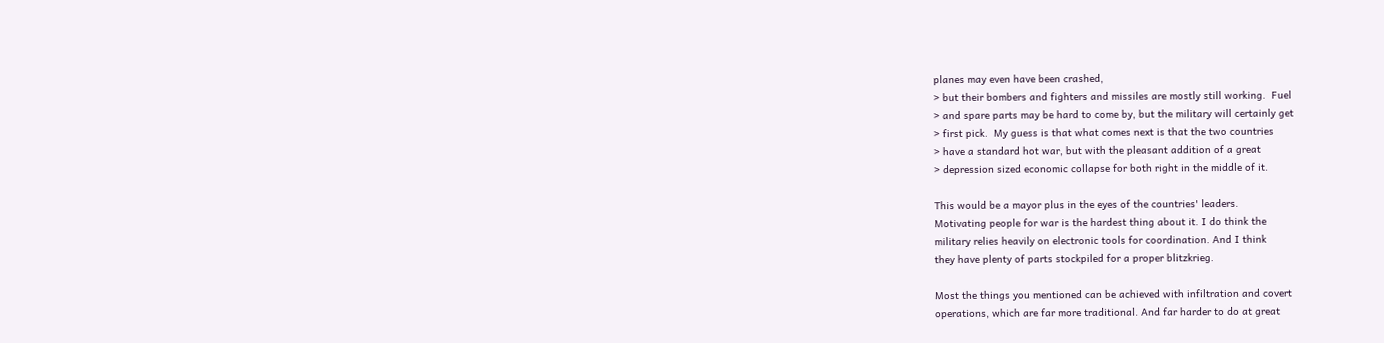planes may even have been crashed,
> but their bombers and fighters and missiles are mostly still working.  Fuel
> and spare parts may be hard to come by, but the military will certainly get
> first pick.  My guess is that what comes next is that the two countries
> have a standard hot war, but with the pleasant addition of a great
> depression sized economic collapse for both right in the middle of it.

This would be a mayor plus in the eyes of the countries' leaders.
Motivating people for war is the hardest thing about it. I do think the
military relies heavily on electronic tools for coordination. And I think
they have plenty of parts stockpiled for a proper blitzkrieg.

Most the things you mentioned can be achieved with infiltration and covert
operations, which are far more traditional. And far harder to do at great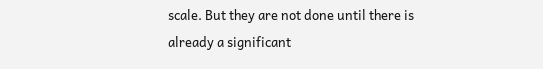scale. But they are not done until there is already a significant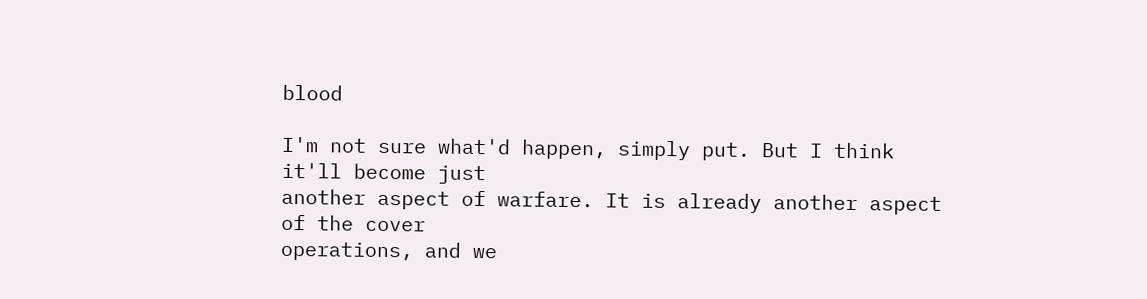blood

I'm not sure what'd happen, simply put. But I think it'll become just
another aspect of warfare. It is already another aspect of the cover
operations, and we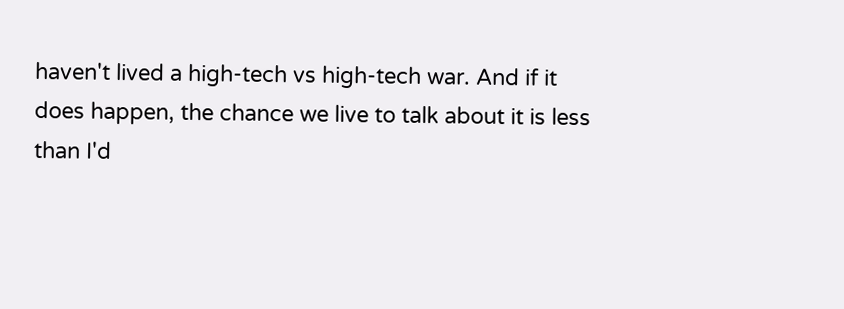haven't lived a high-tech vs high-tech war. And if it
does happen, the chance we live to talk about it is less than I'd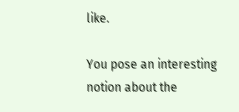like.

You pose an interesting notion about the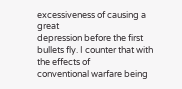excessiveness of causing a great
depression before the first bullets fly. I counter that with the effects of
conventional warfare being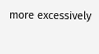more excessively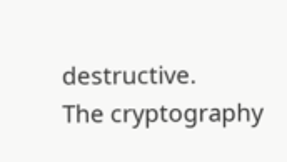destructive.
The cryptography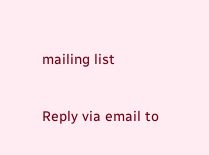mailing list

Reply via email to